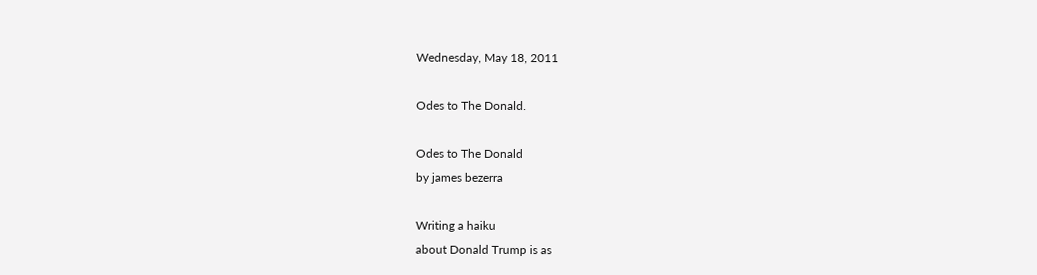Wednesday, May 18, 2011

Odes to The Donald.

Odes to The Donald
by james bezerra

Writing a haiku
about Donald Trump is as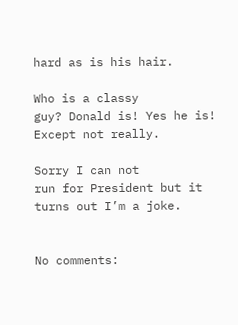hard as is his hair.

Who is a classy
guy? Donald is! Yes he is!
Except not really.

Sorry I can not
run for President but it
turns out I’m a joke.


No comments: